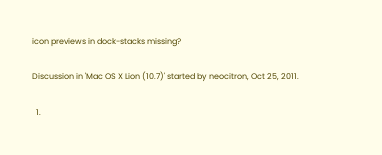icon previews in dock-stacks missing?

Discussion in 'Mac OS X Lion (10.7)' started by neocitron, Oct 25, 2011.

  1.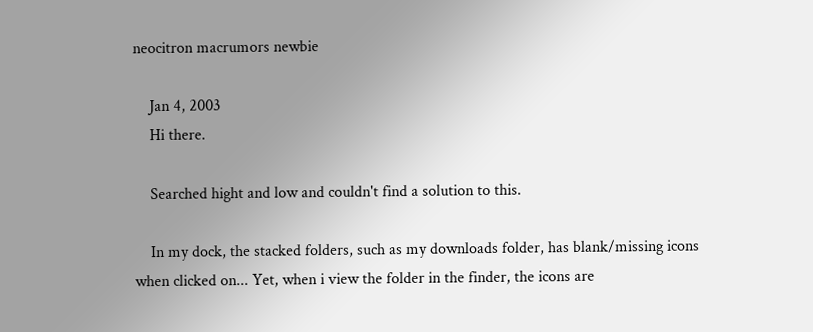neocitron macrumors newbie

    Jan 4, 2003
    Hi there.

    Searched hight and low and couldn't find a solution to this.

    In my dock, the stacked folders, such as my downloads folder, has blank/missing icons when clicked on... Yet, when i view the folder in the finder, the icons are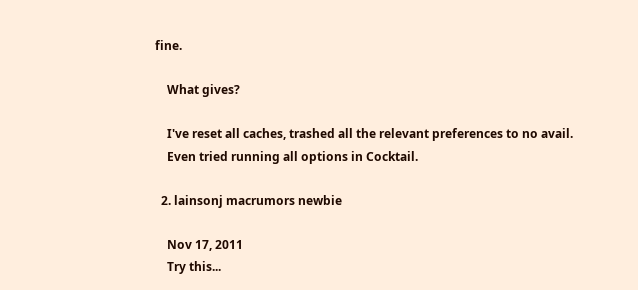fine.

    What gives?

    I've reset all caches, trashed all the relevant preferences to no avail.
    Even tried running all options in Cocktail.

  2. lainsonj macrumors newbie

    Nov 17, 2011
    Try this...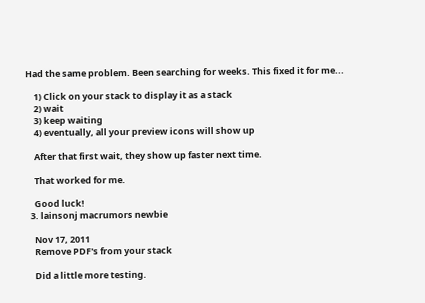Had the same problem. Been searching for weeks. This fixed it for me...

    1) Click on your stack to display it as a stack
    2) wait
    3) keep waiting
    4) eventually, all your preview icons will show up

    After that first wait, they show up faster next time.

    That worked for me.

    Good luck!
  3. lainsonj macrumors newbie

    Nov 17, 2011
    Remove PDF's from your stack

    Did a little more testing.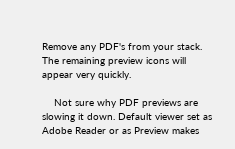Remove any PDF's from your stack. The remaining preview icons will appear very quickly.

    Not sure why PDF previews are slowing it down. Default viewer set as Adobe Reader or as Preview makes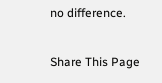no difference.

Share This Page